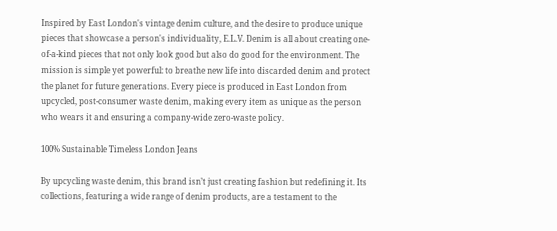Inspired by East London's vintage denim culture, and the desire to produce unique pieces that showcase a person's individuality, E.L.V. Denim is all about creating one-of-a-kind pieces that not only look good but also do good for the environment. The mission is simple yet powerful: to breathe new life into discarded denim and protect the planet for future generations. Every piece is produced in East London from upcycled, post-consumer waste denim, making every item as unique as the person who wears it and ensuring a company-wide zero-waste policy.

100% Sustainable Timeless London Jeans

By upcycling waste denim, this brand isn’t just creating fashion but redefining it. Its collections, featuring a wide range of denim products, are a testament to the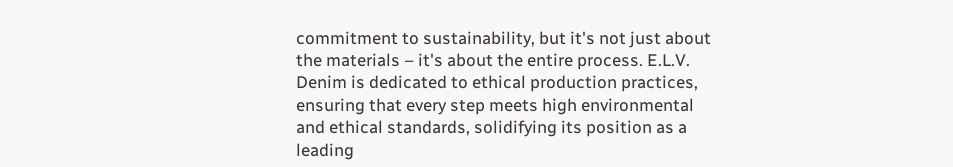commitment to sustainability, but it's not just about the materials – it's about the entire process. E.L.V. Denim is dedicated to ethical production practices, ensuring that every step meets high environmental and ethical standards, solidifying its position as a leading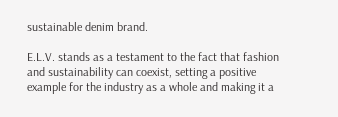sustainable denim brand.

E.L.V. stands as a testament to the fact that fashion and sustainability can coexist, setting a positive example for the industry as a whole and making it a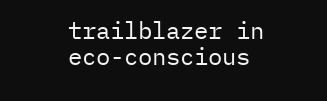trailblazer in eco-conscious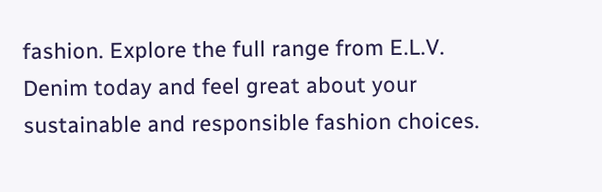fashion. Explore the full range from E.L.V. Denim today and feel great about your sustainable and responsible fashion choices.